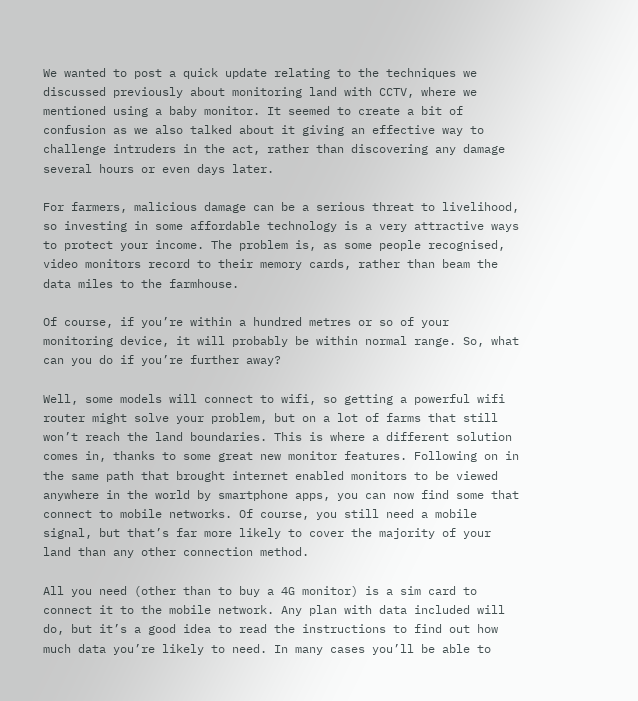We wanted to post a quick update relating to the techniques we discussed previously about monitoring land with CCTV, where we mentioned using a baby monitor. It seemed to create a bit of confusion as we also talked about it giving an effective way to challenge intruders in the act, rather than discovering any damage several hours or even days later.

For farmers, malicious damage can be a serious threat to livelihood, so investing in some affordable technology is a very attractive ways to protect your income. The problem is, as some people recognised, video monitors record to their memory cards, rather than beam the data miles to the farmhouse.

Of course, if you’re within a hundred metres or so of your monitoring device, it will probably be within normal range. So, what can you do if you’re further away?

Well, some models will connect to wifi, so getting a powerful wifi router might solve your problem, but on a lot of farms that still won’t reach the land boundaries. This is where a different solution comes in, thanks to some great new monitor features. Following on in the same path that brought internet enabled monitors to be viewed anywhere in the world by smartphone apps, you can now find some that connect to mobile networks. Of course, you still need a mobile signal, but that’s far more likely to cover the majority of your land than any other connection method.

All you need (other than to buy a 4G monitor) is a sim card to connect it to the mobile network. Any plan with data included will do, but it’s a good idea to read the instructions to find out how much data you’re likely to need. In many cases you’ll be able to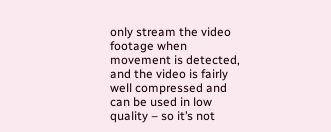only stream the video footage when movement is detected, and the video is fairly well compressed and can be used in low quality – so it’s not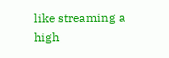like streaming a high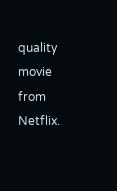quality movie from Netflix.